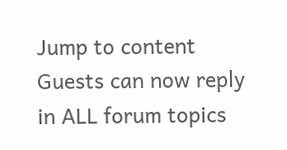Jump to content
Guests can now reply in ALL forum topics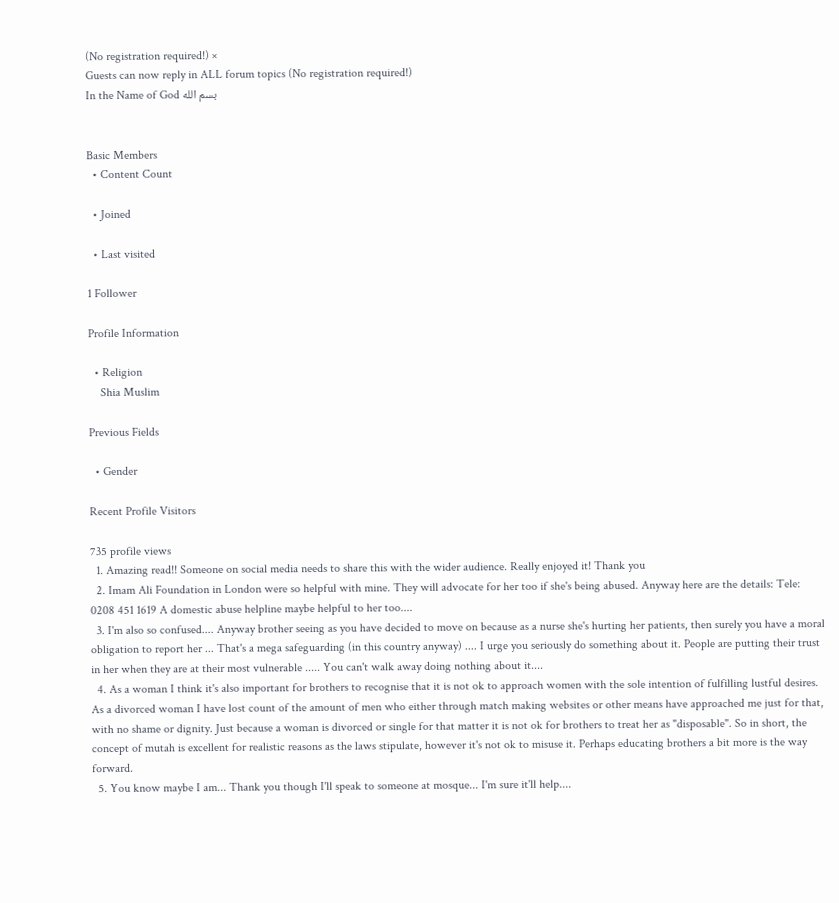(No registration required!) ×
Guests can now reply in ALL forum topics (No registration required!)
In the Name of God بسم الله


Basic Members
  • Content Count

  • Joined

  • Last visited

1 Follower

Profile Information

  • Religion
    Shia Muslim

Previous Fields

  • Gender

Recent Profile Visitors

735 profile views
  1. Amazing read!! Someone on social media needs to share this with the wider audience. Really enjoyed it! Thank you
  2. Imam Ali Foundation in London were so helpful with mine. They will advocate for her too if she's being abused. Anyway here are the details: Tele: 0208 451 1619 A domestic abuse helpline maybe helpful to her too....
  3. I'm also so confused.... Anyway brother seeing as you have decided to move on because as a nurse she's hurting her patients, then surely you have a moral obligation to report her ... That's a mega safeguarding (in this country anyway) .... I urge you seriously do something about it. People are putting their trust in her when they are at their most vulnerable ..... You can't walk away doing nothing about it....
  4. As a woman I think it's also important for brothers to recognise that it is not ok to approach women with the sole intention of fulfilling lustful desires. As a divorced woman I have lost count of the amount of men who either through match making websites or other means have approached me just for that, with no shame or dignity. Just because a woman is divorced or single for that matter it is not ok for brothers to treat her as "disposable". So in short, the concept of mutah is excellent for realistic reasons as the laws stipulate, however it's not ok to misuse it. Perhaps educating brothers a bit more is the way forward.
  5. You know maybe I am... Thank you though I'll speak to someone at mosque... I'm sure it'll help....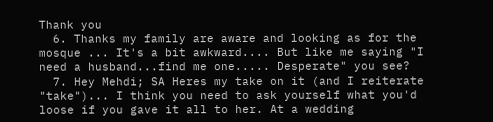Thank you
  6. Thanks my family are aware and looking as for the mosque ... It's a bit awkward.... But like me saying "I need a husband...find me one..... Desperate" you see?
  7. Hey Mehdi; SA Heres my take on it (and I reiterate "take")... I think you need to ask yourself what you'd loose if you gave it all to her. At a wedding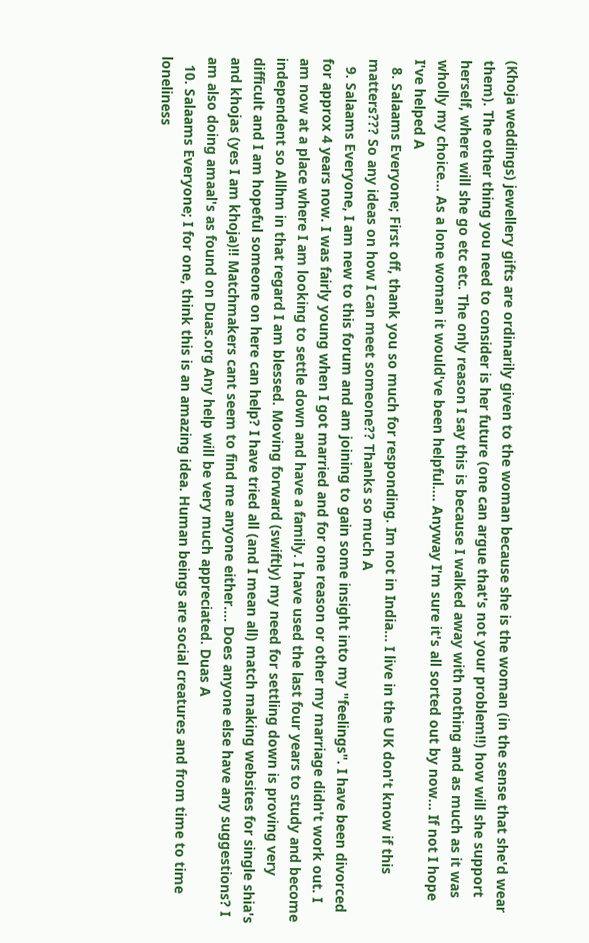(Khoja weddings) jewellery gifts are ordinarily given to the woman because she is the woman (in the sense that she'd wear them). The other thing you need to consider is her future (one can argue that's not your problem!!) how will she support herself, where will she go etc etc. The only reason I say this is because I walked away with nothing and as much as it was wholly my choice... As a lone woman it would've been helpful.... Anyway I'm sure it's all sorted out by now... If not I hope I've helped A
  8. Salaams Everyone; First off, thank you so much for responding. Im not in India... I live in the UK don't know if this matters??? So any ideas on how I can meet someone?? Thanks so much A
  9. Salaams Everyone, I am new to this forum and am joining to gain some insight into my "feelings". I have been divorced for approx 4 years now. I was fairly young when I got married and for one reason or other my marriage didn't work out. I am now at a place where I am looking to settle down and have a family. I have used the last four years to study and become independent so Allhm in that regard I am blessed. Moving forward (swiftly) my need for settling down is proving very difficult and I am hopeful someone on here can help? I have tried all (and I mean all) match making websites for single shia's and khojas (yes I am khoja)!! Matchmakers cant seem to find me anyone either.... Does anyone else have any suggestions? I am also doing amaal's as found on Duas.org Any help will be very much appreciated. Duas A
  10. Salaams Everyone; I for one, think this is an amazing idea. Human beings are social creatures and from time to time loneliness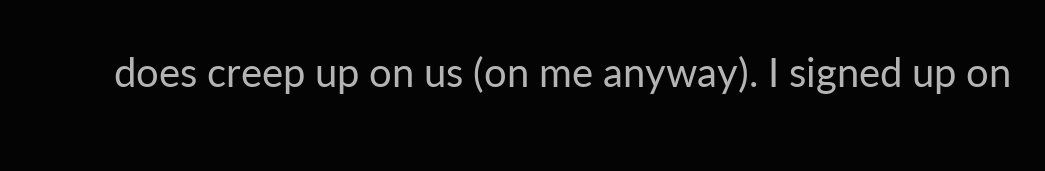does creep up on us (on me anyway). I signed up on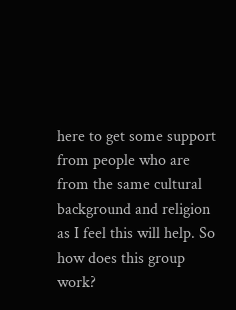here to get some support from people who are from the same cultural background and religion as I feel this will help. So how does this group work?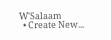W'Salaam
  • Create New...